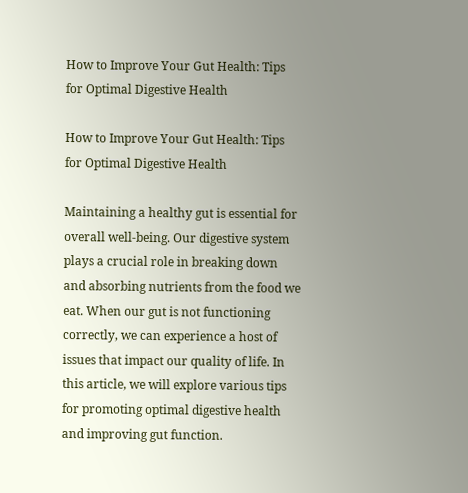How to Improve Your Gut Health: Tips for Optimal Digestive Health

How to Improve Your Gut Health: Tips for Optimal Digestive Health

Maintaining a healthy gut is essential for overall well-being. Our digestive system plays a crucial role in breaking down and absorbing nutrients from the food we eat. When our gut is not functioning correctly, we can experience a host of issues that impact our quality of life. In this article, we will explore various tips for promoting optimal digestive health and improving gut function.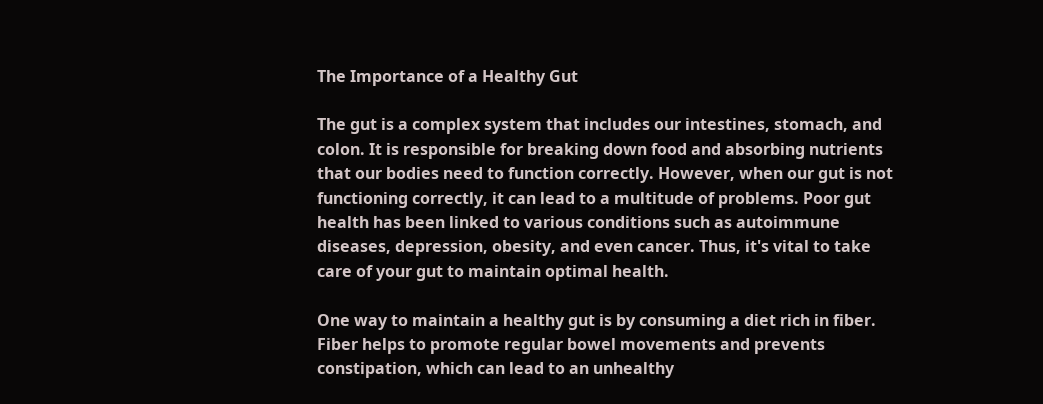The Importance of a Healthy Gut

The gut is a complex system that includes our intestines, stomach, and colon. It is responsible for breaking down food and absorbing nutrients that our bodies need to function correctly. However, when our gut is not functioning correctly, it can lead to a multitude of problems. Poor gut health has been linked to various conditions such as autoimmune diseases, depression, obesity, and even cancer. Thus, it's vital to take care of your gut to maintain optimal health.

One way to maintain a healthy gut is by consuming a diet rich in fiber. Fiber helps to promote regular bowel movements and prevents constipation, which can lead to an unhealthy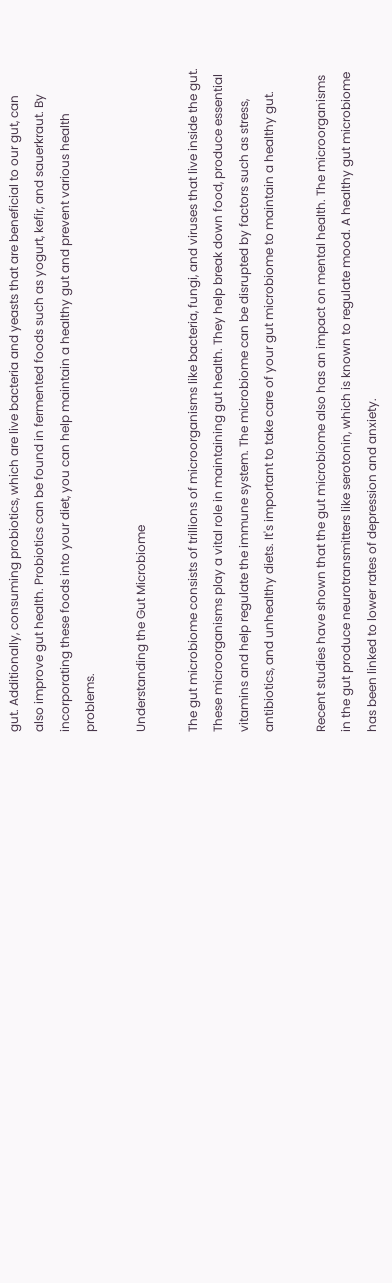gut. Additionally, consuming probiotics, which are live bacteria and yeasts that are beneficial to our gut, can also improve gut health. Probiotics can be found in fermented foods such as yogurt, kefir, and sauerkraut. By incorporating these foods into your diet, you can help maintain a healthy gut and prevent various health problems.

Understanding the Gut Microbiome

The gut microbiome consists of trillions of microorganisms like bacteria, fungi, and viruses that live inside the gut. These microorganisms play a vital role in maintaining gut health. They help break down food, produce essential vitamins and help regulate the immune system. The microbiome can be disrupted by factors such as stress, antibiotics, and unhealthy diets. It's important to take care of your gut microbiome to maintain a healthy gut.

Recent studies have shown that the gut microbiome also has an impact on mental health. The microorganisms in the gut produce neurotransmitters like serotonin, which is known to regulate mood. A healthy gut microbiome has been linked to lower rates of depression and anxiety.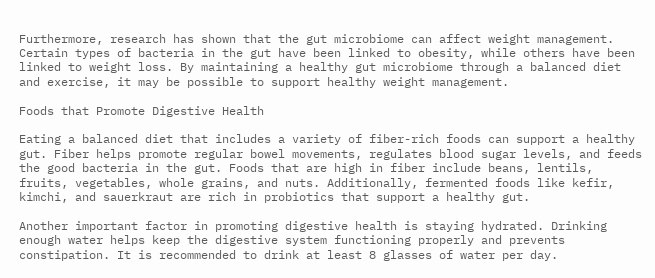Furthermore, research has shown that the gut microbiome can affect weight management. Certain types of bacteria in the gut have been linked to obesity, while others have been linked to weight loss. By maintaining a healthy gut microbiome through a balanced diet and exercise, it may be possible to support healthy weight management.

Foods that Promote Digestive Health

Eating a balanced diet that includes a variety of fiber-rich foods can support a healthy gut. Fiber helps promote regular bowel movements, regulates blood sugar levels, and feeds the good bacteria in the gut. Foods that are high in fiber include beans, lentils, fruits, vegetables, whole grains, and nuts. Additionally, fermented foods like kefir, kimchi, and sauerkraut are rich in probiotics that support a healthy gut.

Another important factor in promoting digestive health is staying hydrated. Drinking enough water helps keep the digestive system functioning properly and prevents constipation. It is recommended to drink at least 8 glasses of water per day.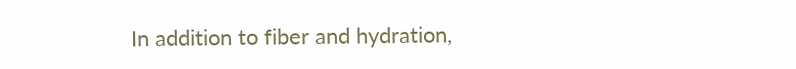In addition to fiber and hydration,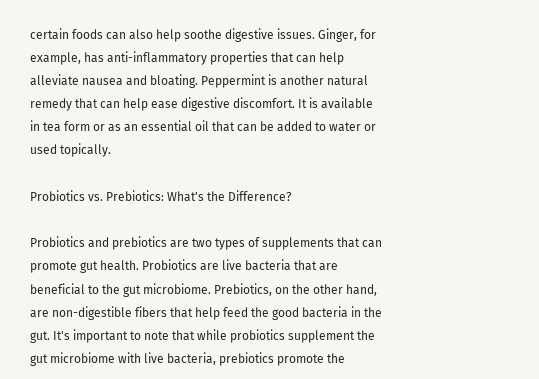certain foods can also help soothe digestive issues. Ginger, for example, has anti-inflammatory properties that can help alleviate nausea and bloating. Peppermint is another natural remedy that can help ease digestive discomfort. It is available in tea form or as an essential oil that can be added to water or used topically.

Probiotics vs. Prebiotics: What's the Difference?

Probiotics and prebiotics are two types of supplements that can promote gut health. Probiotics are live bacteria that are beneficial to the gut microbiome. Prebiotics, on the other hand, are non-digestible fibers that help feed the good bacteria in the gut. It's important to note that while probiotics supplement the gut microbiome with live bacteria, prebiotics promote the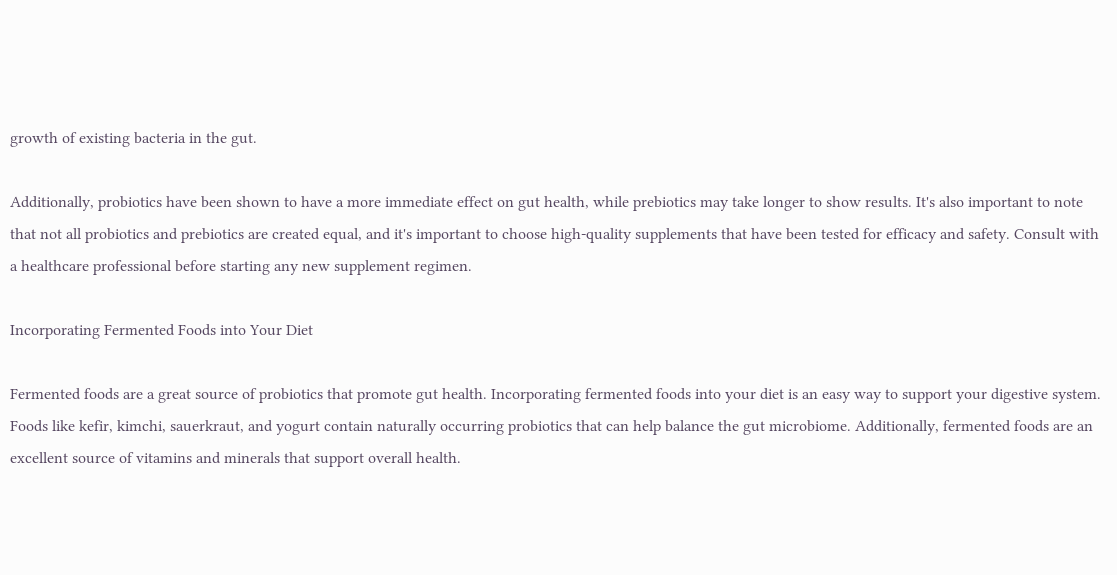growth of existing bacteria in the gut.

Additionally, probiotics have been shown to have a more immediate effect on gut health, while prebiotics may take longer to show results. It's also important to note that not all probiotics and prebiotics are created equal, and it's important to choose high-quality supplements that have been tested for efficacy and safety. Consult with a healthcare professional before starting any new supplement regimen.

Incorporating Fermented Foods into Your Diet

Fermented foods are a great source of probiotics that promote gut health. Incorporating fermented foods into your diet is an easy way to support your digestive system. Foods like kefir, kimchi, sauerkraut, and yogurt contain naturally occurring probiotics that can help balance the gut microbiome. Additionally, fermented foods are an excellent source of vitamins and minerals that support overall health.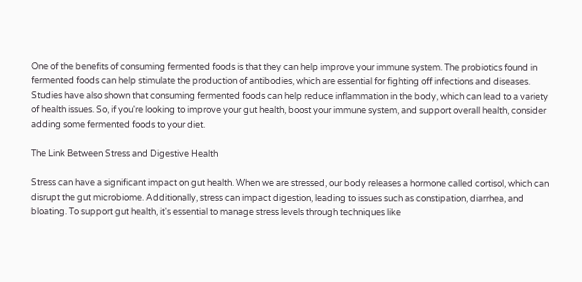One of the benefits of consuming fermented foods is that they can help improve your immune system. The probiotics found in fermented foods can help stimulate the production of antibodies, which are essential for fighting off infections and diseases. Studies have also shown that consuming fermented foods can help reduce inflammation in the body, which can lead to a variety of health issues. So, if you're looking to improve your gut health, boost your immune system, and support overall health, consider adding some fermented foods to your diet.

The Link Between Stress and Digestive Health

Stress can have a significant impact on gut health. When we are stressed, our body releases a hormone called cortisol, which can disrupt the gut microbiome. Additionally, stress can impact digestion, leading to issues such as constipation, diarrhea, and bloating. To support gut health, it's essential to manage stress levels through techniques like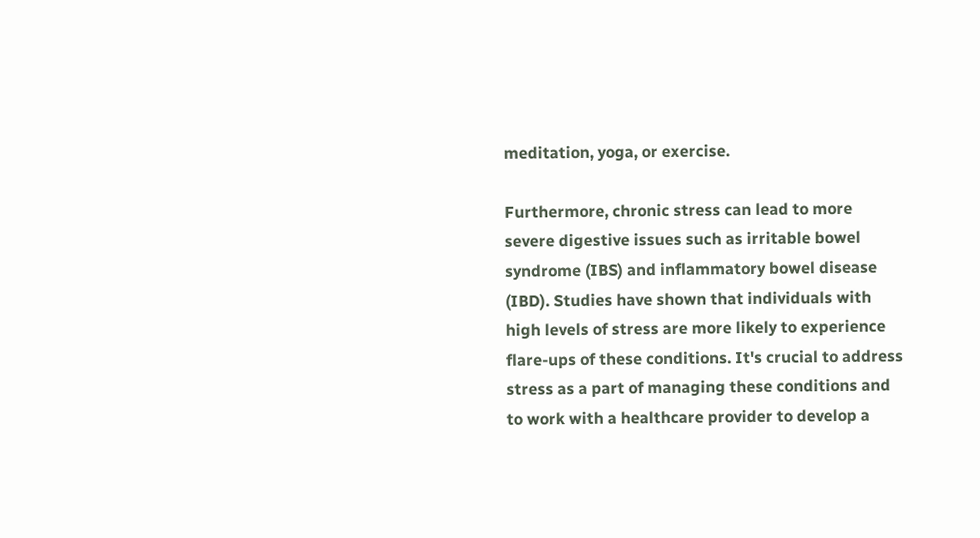meditation, yoga, or exercise.

Furthermore, chronic stress can lead to more severe digestive issues such as irritable bowel syndrome (IBS) and inflammatory bowel disease (IBD). Studies have shown that individuals with high levels of stress are more likely to experience flare-ups of these conditions. It's crucial to address stress as a part of managing these conditions and to work with a healthcare provider to develop a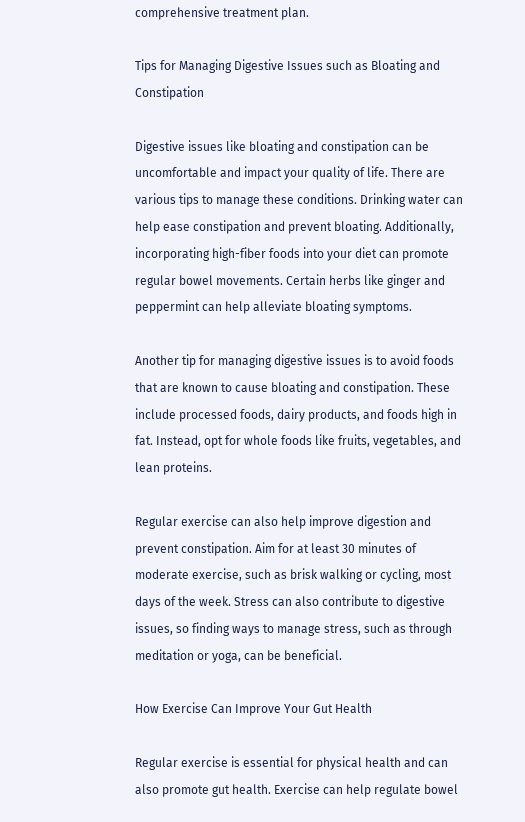comprehensive treatment plan.

Tips for Managing Digestive Issues such as Bloating and Constipation

Digestive issues like bloating and constipation can be uncomfortable and impact your quality of life. There are various tips to manage these conditions. Drinking water can help ease constipation and prevent bloating. Additionally, incorporating high-fiber foods into your diet can promote regular bowel movements. Certain herbs like ginger and peppermint can help alleviate bloating symptoms.

Another tip for managing digestive issues is to avoid foods that are known to cause bloating and constipation. These include processed foods, dairy products, and foods high in fat. Instead, opt for whole foods like fruits, vegetables, and lean proteins.

Regular exercise can also help improve digestion and prevent constipation. Aim for at least 30 minutes of moderate exercise, such as brisk walking or cycling, most days of the week. Stress can also contribute to digestive issues, so finding ways to manage stress, such as through meditation or yoga, can be beneficial.

How Exercise Can Improve Your Gut Health

Regular exercise is essential for physical health and can also promote gut health. Exercise can help regulate bowel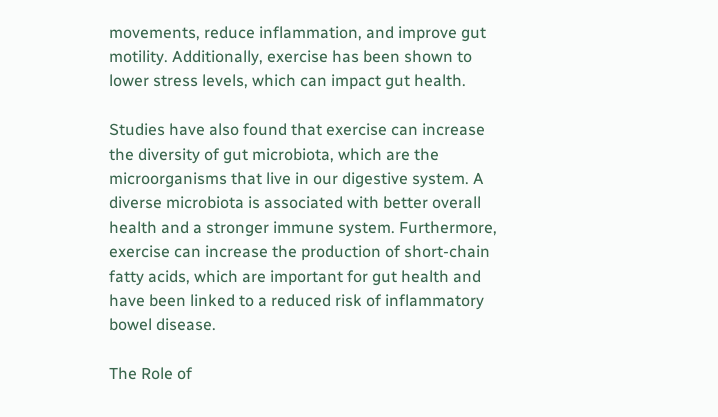movements, reduce inflammation, and improve gut motility. Additionally, exercise has been shown to lower stress levels, which can impact gut health.

Studies have also found that exercise can increase the diversity of gut microbiota, which are the microorganisms that live in our digestive system. A diverse microbiota is associated with better overall health and a stronger immune system. Furthermore, exercise can increase the production of short-chain fatty acids, which are important for gut health and have been linked to a reduced risk of inflammatory bowel disease.

The Role of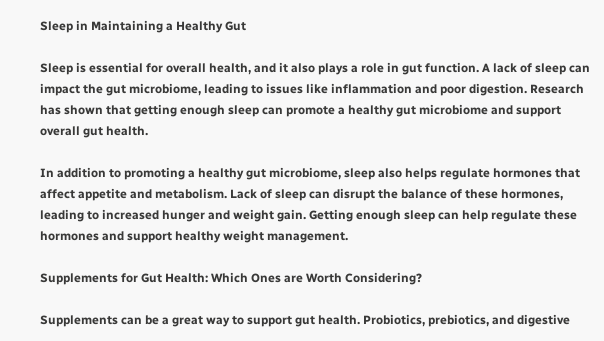Sleep in Maintaining a Healthy Gut

Sleep is essential for overall health, and it also plays a role in gut function. A lack of sleep can impact the gut microbiome, leading to issues like inflammation and poor digestion. Research has shown that getting enough sleep can promote a healthy gut microbiome and support overall gut health.

In addition to promoting a healthy gut microbiome, sleep also helps regulate hormones that affect appetite and metabolism. Lack of sleep can disrupt the balance of these hormones, leading to increased hunger and weight gain. Getting enough sleep can help regulate these hormones and support healthy weight management.

Supplements for Gut Health: Which Ones are Worth Considering?

Supplements can be a great way to support gut health. Probiotics, prebiotics, and digestive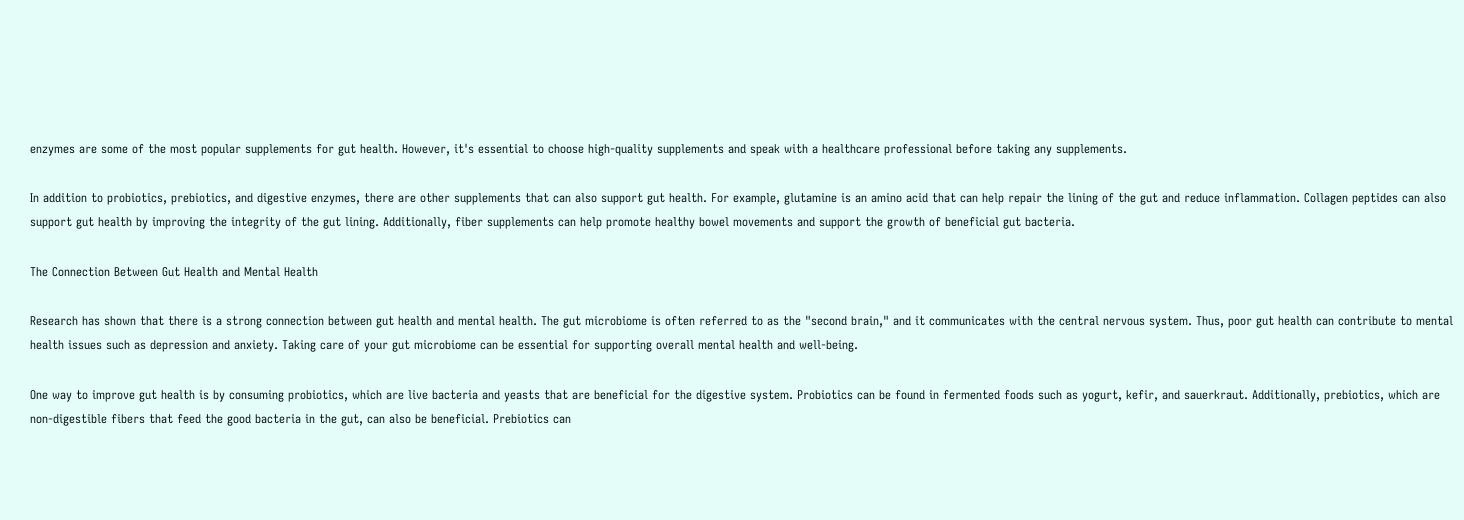enzymes are some of the most popular supplements for gut health. However, it's essential to choose high-quality supplements and speak with a healthcare professional before taking any supplements.

In addition to probiotics, prebiotics, and digestive enzymes, there are other supplements that can also support gut health. For example, glutamine is an amino acid that can help repair the lining of the gut and reduce inflammation. Collagen peptides can also support gut health by improving the integrity of the gut lining. Additionally, fiber supplements can help promote healthy bowel movements and support the growth of beneficial gut bacteria.

The Connection Between Gut Health and Mental Health

Research has shown that there is a strong connection between gut health and mental health. The gut microbiome is often referred to as the "second brain," and it communicates with the central nervous system. Thus, poor gut health can contribute to mental health issues such as depression and anxiety. Taking care of your gut microbiome can be essential for supporting overall mental health and well-being.

One way to improve gut health is by consuming probiotics, which are live bacteria and yeasts that are beneficial for the digestive system. Probiotics can be found in fermented foods such as yogurt, kefir, and sauerkraut. Additionally, prebiotics, which are non-digestible fibers that feed the good bacteria in the gut, can also be beneficial. Prebiotics can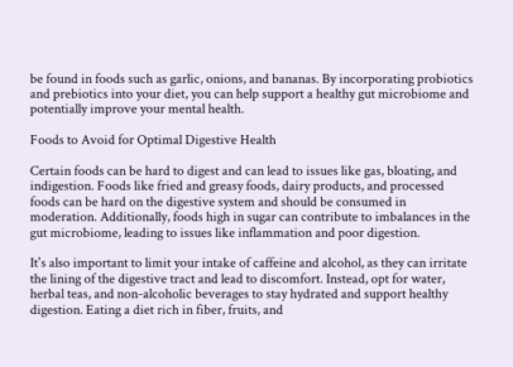be found in foods such as garlic, onions, and bananas. By incorporating probiotics and prebiotics into your diet, you can help support a healthy gut microbiome and potentially improve your mental health.

Foods to Avoid for Optimal Digestive Health

Certain foods can be hard to digest and can lead to issues like gas, bloating, and indigestion. Foods like fried and greasy foods, dairy products, and processed foods can be hard on the digestive system and should be consumed in moderation. Additionally, foods high in sugar can contribute to imbalances in the gut microbiome, leading to issues like inflammation and poor digestion.

It's also important to limit your intake of caffeine and alcohol, as they can irritate the lining of the digestive tract and lead to discomfort. Instead, opt for water, herbal teas, and non-alcoholic beverages to stay hydrated and support healthy digestion. Eating a diet rich in fiber, fruits, and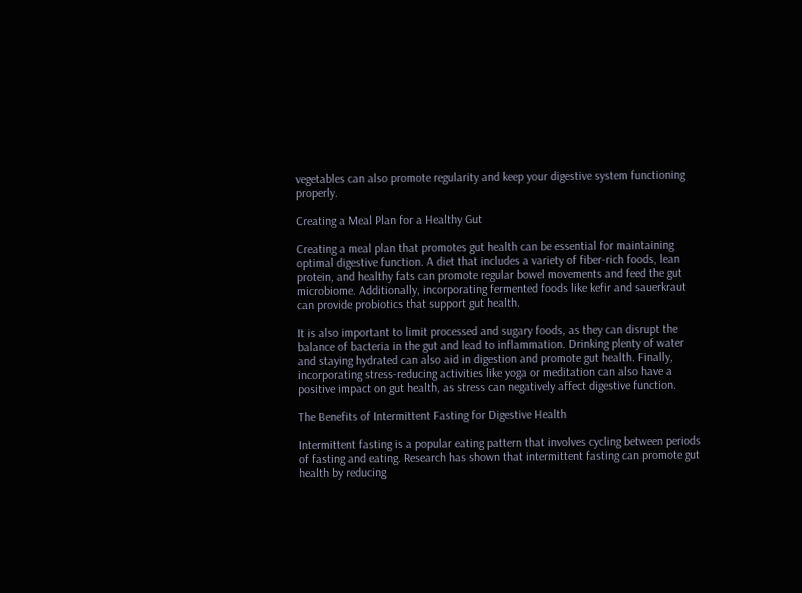vegetables can also promote regularity and keep your digestive system functioning properly.

Creating a Meal Plan for a Healthy Gut

Creating a meal plan that promotes gut health can be essential for maintaining optimal digestive function. A diet that includes a variety of fiber-rich foods, lean protein, and healthy fats can promote regular bowel movements and feed the gut microbiome. Additionally, incorporating fermented foods like kefir and sauerkraut can provide probiotics that support gut health.

It is also important to limit processed and sugary foods, as they can disrupt the balance of bacteria in the gut and lead to inflammation. Drinking plenty of water and staying hydrated can also aid in digestion and promote gut health. Finally, incorporating stress-reducing activities like yoga or meditation can also have a positive impact on gut health, as stress can negatively affect digestive function.

The Benefits of Intermittent Fasting for Digestive Health

Intermittent fasting is a popular eating pattern that involves cycling between periods of fasting and eating. Research has shown that intermittent fasting can promote gut health by reducing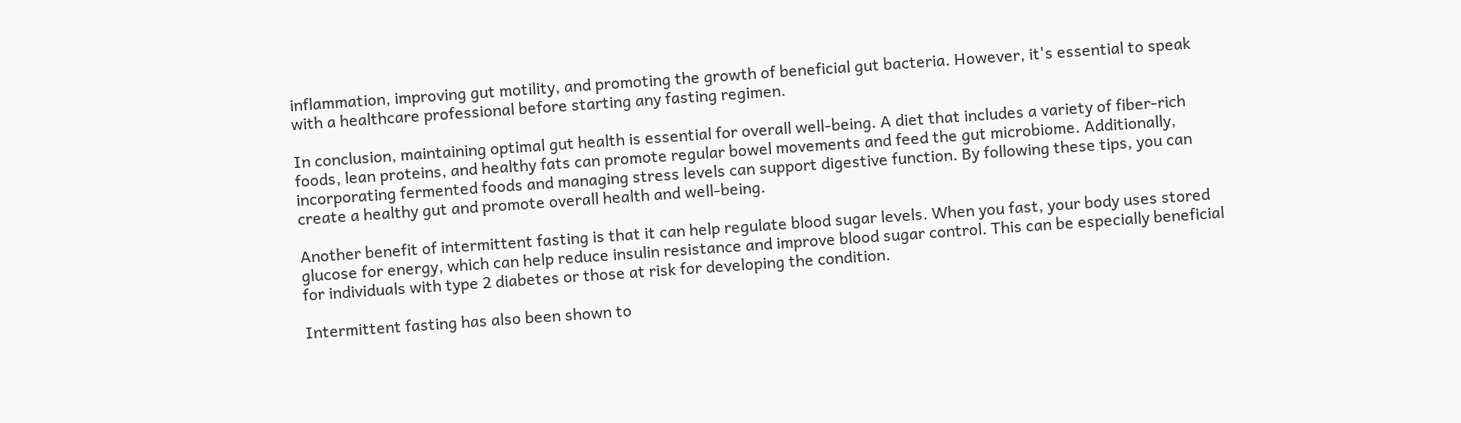inflammation, improving gut motility, and promoting the growth of beneficial gut bacteria. However, it's essential to speak with a healthcare professional before starting any fasting regimen.

In conclusion, maintaining optimal gut health is essential for overall well-being. A diet that includes a variety of fiber-rich foods, lean proteins, and healthy fats can promote regular bowel movements and feed the gut microbiome. Additionally, incorporating fermented foods and managing stress levels can support digestive function. By following these tips, you can create a healthy gut and promote overall health and well-being.

Another benefit of intermittent fasting is that it can help regulate blood sugar levels. When you fast, your body uses stored glucose for energy, which can help reduce insulin resistance and improve blood sugar control. This can be especially beneficial for individuals with type 2 diabetes or those at risk for developing the condition.

Intermittent fasting has also been shown to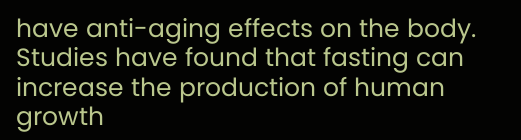have anti-aging effects on the body. Studies have found that fasting can increase the production of human growth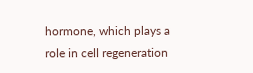hormone, which plays a role in cell regeneration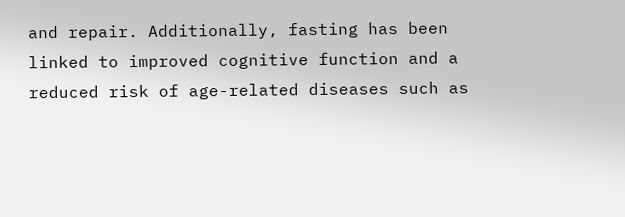and repair. Additionally, fasting has been linked to improved cognitive function and a reduced risk of age-related diseases such as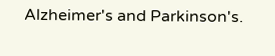Alzheimer's and Parkinson's.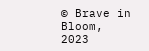© Brave in Bloom, 2023